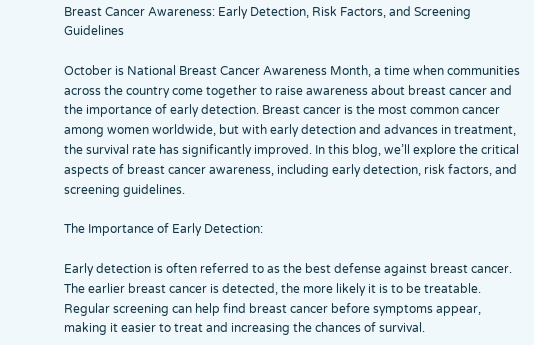Breast Cancer Awareness: Early Detection, Risk Factors, and Screening Guidelines

October is National Breast Cancer Awareness Month, a time when communities across the country come together to raise awareness about breast cancer and the importance of early detection. Breast cancer is the most common cancer among women worldwide, but with early detection and advances in treatment, the survival rate has significantly improved. In this blog, we’ll explore the critical aspects of breast cancer awareness, including early detection, risk factors, and screening guidelines.

The Importance of Early Detection:

Early detection is often referred to as the best defense against breast cancer. The earlier breast cancer is detected, the more likely it is to be treatable. Regular screening can help find breast cancer before symptoms appear, making it easier to treat and increasing the chances of survival.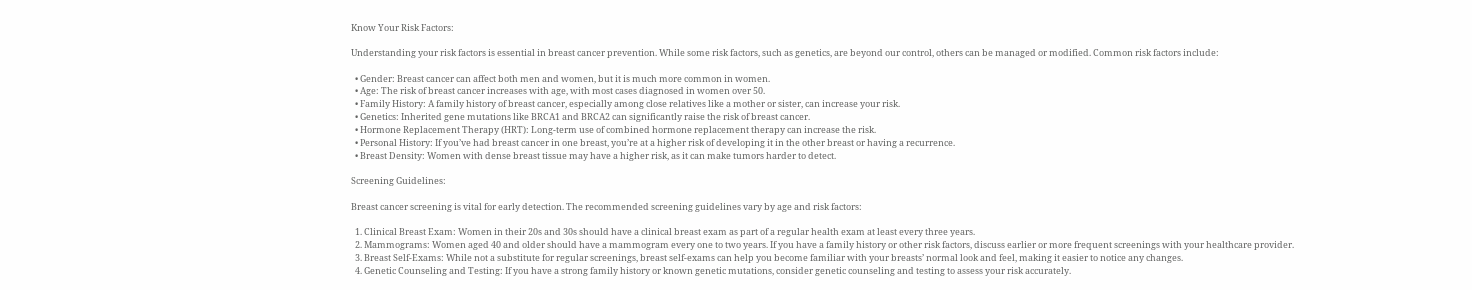Know Your Risk Factors:

Understanding your risk factors is essential in breast cancer prevention. While some risk factors, such as genetics, are beyond our control, others can be managed or modified. Common risk factors include:

  • Gender: Breast cancer can affect both men and women, but it is much more common in women.
  • Age: The risk of breast cancer increases with age, with most cases diagnosed in women over 50.
  • Family History: A family history of breast cancer, especially among close relatives like a mother or sister, can increase your risk.
  • Genetics: Inherited gene mutations like BRCA1 and BRCA2 can significantly raise the risk of breast cancer.
  • Hormone Replacement Therapy (HRT): Long-term use of combined hormone replacement therapy can increase the risk.
  • Personal History: If you’ve had breast cancer in one breast, you’re at a higher risk of developing it in the other breast or having a recurrence.
  • Breast Density: Women with dense breast tissue may have a higher risk, as it can make tumors harder to detect.

Screening Guidelines:

Breast cancer screening is vital for early detection. The recommended screening guidelines vary by age and risk factors:

  1. Clinical Breast Exam: Women in their 20s and 30s should have a clinical breast exam as part of a regular health exam at least every three years.
  2. Mammograms: Women aged 40 and older should have a mammogram every one to two years. If you have a family history or other risk factors, discuss earlier or more frequent screenings with your healthcare provider.
  3. Breast Self-Exams: While not a substitute for regular screenings, breast self-exams can help you become familiar with your breasts’ normal look and feel, making it easier to notice any changes.
  4. Genetic Counseling and Testing: If you have a strong family history or known genetic mutations, consider genetic counseling and testing to assess your risk accurately.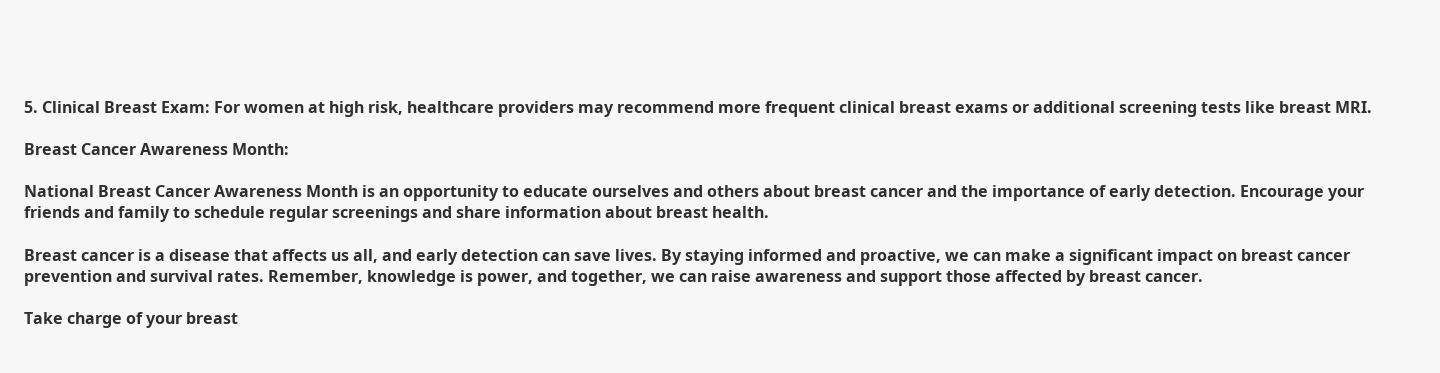5. Clinical Breast Exam: For women at high risk, healthcare providers may recommend more frequent clinical breast exams or additional screening tests like breast MRI.

Breast Cancer Awareness Month:

National Breast Cancer Awareness Month is an opportunity to educate ourselves and others about breast cancer and the importance of early detection. Encourage your friends and family to schedule regular screenings and share information about breast health.

Breast cancer is a disease that affects us all, and early detection can save lives. By staying informed and proactive, we can make a significant impact on breast cancer prevention and survival rates. Remember, knowledge is power, and together, we can raise awareness and support those affected by breast cancer.

Take charge of your breast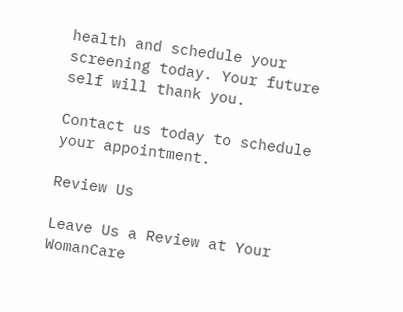health and schedule your screening today. Your future self will thank you.

Contact us today to schedule your appointment.

Review Us

Leave Us a Review at Your WomanCare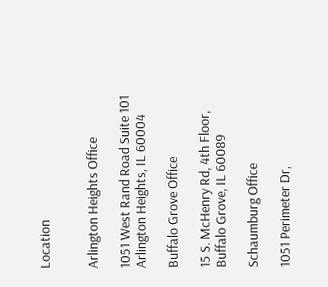Location


Arlington Heights Office

1051 West Rand Road Suite 101
Arlington Heights, IL 60004

Buffalo Grove Office

15 S. McHenry Rd, 4th Floor,
Buffalo Grove, IL 60089

Schaumburg Office

1051 Perimeter Dr,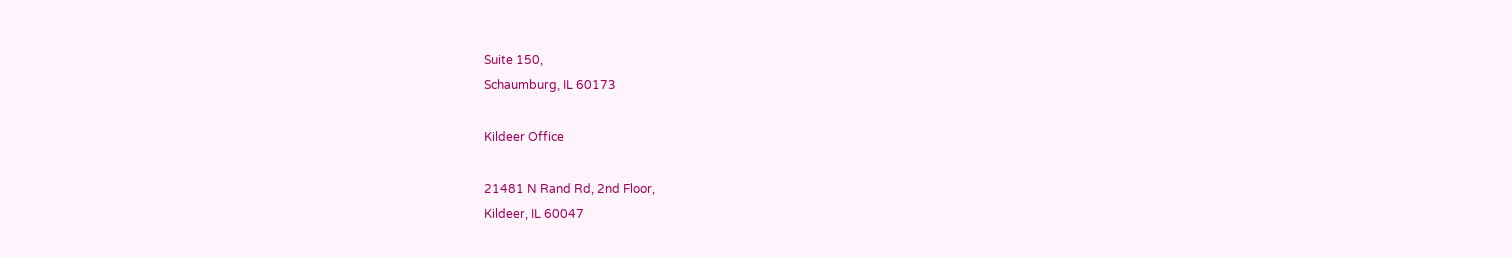Suite 150,
Schaumburg, IL 60173

Kildeer Office

21481 N Rand Rd, 2nd Floor,
Kildeer, IL 60047